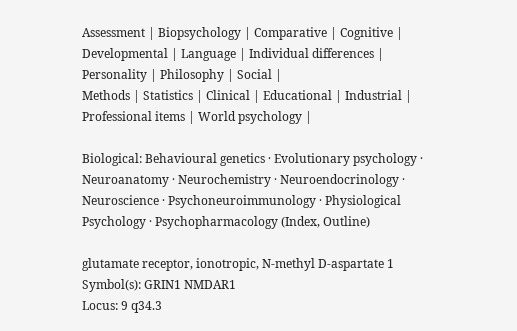Assessment | Biopsychology | Comparative | Cognitive | Developmental | Language | Individual differences | Personality | Philosophy | Social |
Methods | Statistics | Clinical | Educational | Industrial | Professional items | World psychology |

Biological: Behavioural genetics · Evolutionary psychology · Neuroanatomy · Neurochemistry · Neuroendocrinology · Neuroscience · Psychoneuroimmunology · Physiological Psychology · Psychopharmacology (Index, Outline)

glutamate receptor, ionotropic, N-methyl D-aspartate 1
Symbol(s): GRIN1 NMDAR1
Locus: 9 q34.3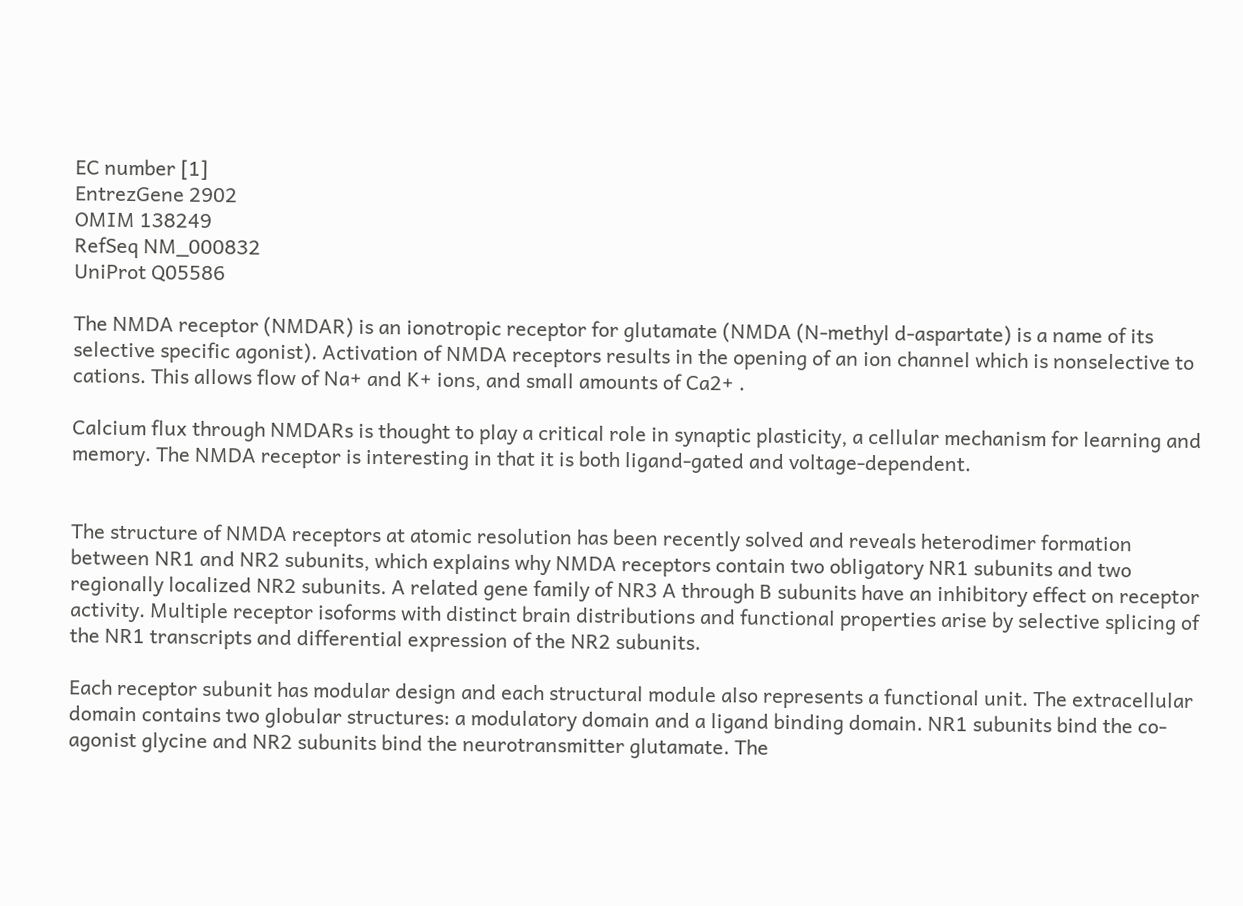EC number [1]
EntrezGene 2902
OMIM 138249
RefSeq NM_000832
UniProt Q05586

The NMDA receptor (NMDAR) is an ionotropic receptor for glutamate (NMDA (N-methyl d-aspartate) is a name of its selective specific agonist). Activation of NMDA receptors results in the opening of an ion channel which is nonselective to cations. This allows flow of Na+ and K+ ions, and small amounts of Ca2+ .

Calcium flux through NMDARs is thought to play a critical role in synaptic plasticity, a cellular mechanism for learning and memory. The NMDA receptor is interesting in that it is both ligand-gated and voltage-dependent.


The structure of NMDA receptors at atomic resolution has been recently solved and reveals heterodimer formation between NR1 and NR2 subunits, which explains why NMDA receptors contain two obligatory NR1 subunits and two regionally localized NR2 subunits. A related gene family of NR3 A through B subunits have an inhibitory effect on receptor activity. Multiple receptor isoforms with distinct brain distributions and functional properties arise by selective splicing of the NR1 transcripts and differential expression of the NR2 subunits.

Each receptor subunit has modular design and each structural module also represents a functional unit. The extracellular domain contains two globular structures: a modulatory domain and a ligand binding domain. NR1 subunits bind the co-agonist glycine and NR2 subunits bind the neurotransmitter glutamate. The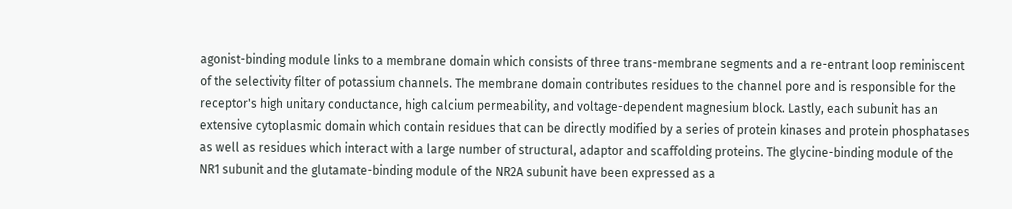agonist-binding module links to a membrane domain which consists of three trans-membrane segments and a re-entrant loop reminiscent of the selectivity filter of potassium channels. The membrane domain contributes residues to the channel pore and is responsible for the receptor's high unitary conductance, high calcium permeability, and voltage-dependent magnesium block. Lastly, each subunit has an extensive cytoplasmic domain which contain residues that can be directly modified by a series of protein kinases and protein phosphatases as well as residues which interact with a large number of structural, adaptor and scaffolding proteins. The glycine-binding module of the NR1 subunit and the glutamate-binding module of the NR2A subunit have been expressed as a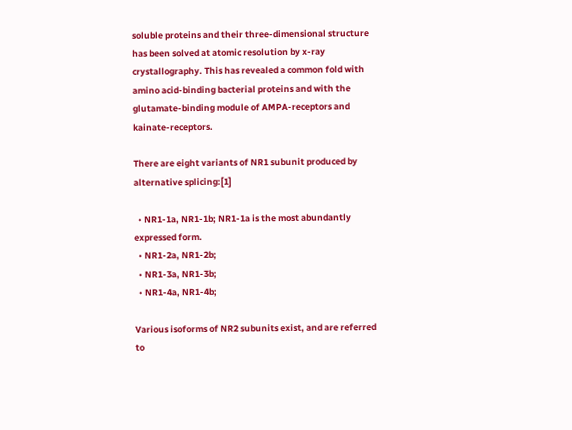soluble proteins and their three-dimensional structure has been solved at atomic resolution by x-ray crystallography. This has revealed a common fold with amino acid-binding bacterial proteins and with the glutamate-binding module of AMPA-receptors and kainate-receptors.

There are eight variants of NR1 subunit produced by alternative splicing:[1]

  • NR1-1a, NR1-1b; NR1-1a is the most abundantly expressed form.
  • NR1-2a, NR1-2b;
  • NR1-3a, NR1-3b;
  • NR1-4a, NR1-4b;

Various isoforms of NR2 subunits exist, and are referred to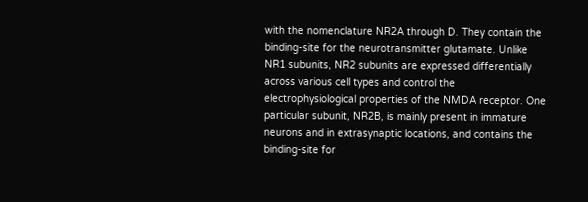with the nomenclature NR2A through D. They contain the binding-site for the neurotransmitter glutamate. Unlike NR1 subunits, NR2 subunits are expressed differentially across various cell types and control the electrophysiological properties of the NMDA receptor. One particular subunit, NR2B, is mainly present in immature neurons and in extrasynaptic locations, and contains the binding-site for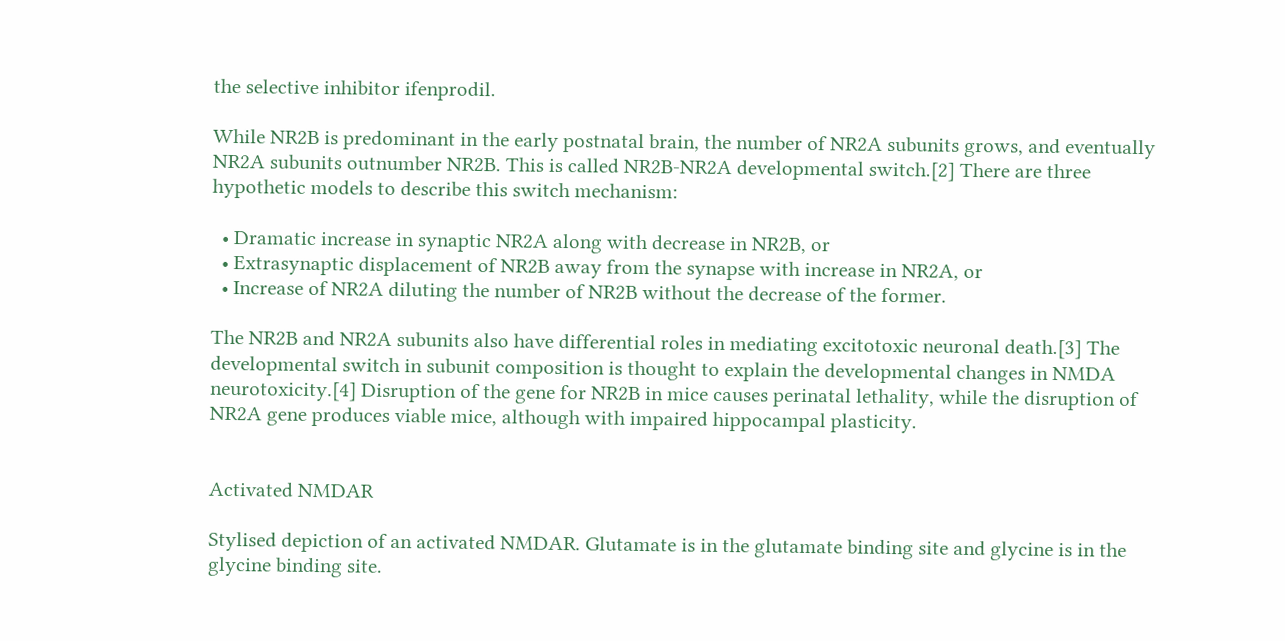the selective inhibitor ifenprodil.

While NR2B is predominant in the early postnatal brain, the number of NR2A subunits grows, and eventually NR2A subunits outnumber NR2B. This is called NR2B-NR2A developmental switch.[2] There are three hypothetic models to describe this switch mechanism:

  • Dramatic increase in synaptic NR2A along with decrease in NR2B, or
  • Extrasynaptic displacement of NR2B away from the synapse with increase in NR2A, or
  • Increase of NR2A diluting the number of NR2B without the decrease of the former.

The NR2B and NR2A subunits also have differential roles in mediating excitotoxic neuronal death.[3] The developmental switch in subunit composition is thought to explain the developmental changes in NMDA neurotoxicity.[4] Disruption of the gene for NR2B in mice causes perinatal lethality, while the disruption of NR2A gene produces viable mice, although with impaired hippocampal plasticity.


Activated NMDAR

Stylised depiction of an activated NMDAR. Glutamate is in the glutamate binding site and glycine is in the glycine binding site.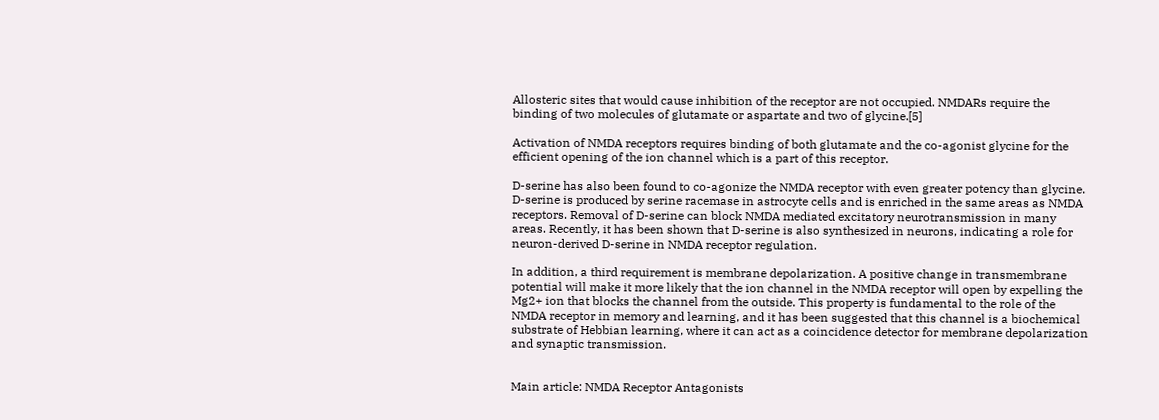Allosteric sites that would cause inhibition of the receptor are not occupied. NMDARs require the binding of two molecules of glutamate or aspartate and two of glycine.[5]

Activation of NMDA receptors requires binding of both glutamate and the co-agonist glycine for the efficient opening of the ion channel which is a part of this receptor.

D-serine has also been found to co-agonize the NMDA receptor with even greater potency than glycine. D-serine is produced by serine racemase in astrocyte cells and is enriched in the same areas as NMDA receptors. Removal of D-serine can block NMDA mediated excitatory neurotransmission in many areas. Recently, it has been shown that D-serine is also synthesized in neurons, indicating a role for neuron-derived D-serine in NMDA receptor regulation.

In addition, a third requirement is membrane depolarization. A positive change in transmembrane potential will make it more likely that the ion channel in the NMDA receptor will open by expelling the Mg2+ ion that blocks the channel from the outside. This property is fundamental to the role of the NMDA receptor in memory and learning, and it has been suggested that this channel is a biochemical substrate of Hebbian learning, where it can act as a coincidence detector for membrane depolarization and synaptic transmission.


Main article: NMDA Receptor Antagonists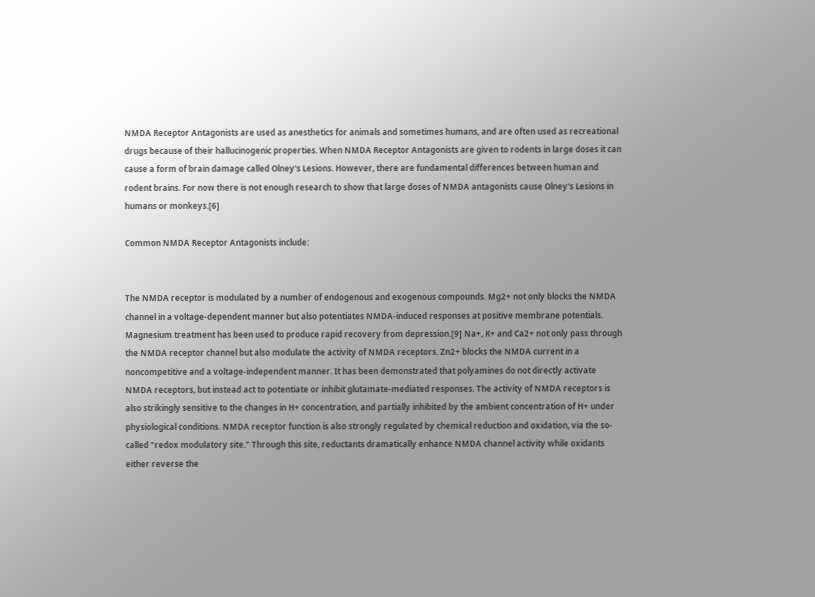NMDA Receptor Antagonists are used as anesthetics for animals and sometimes humans, and are often used as recreational drugs because of their hallucinogenic properties. When NMDA Receptor Antagonists are given to rodents in large doses it can cause a form of brain damage called Olney's Lesions. However, there are fundamental differences between human and rodent brains. For now there is not enough research to show that large doses of NMDA antagonists cause Olney's Lesions in humans or monkeys.[6]

Common NMDA Receptor Antagonists include:


The NMDA receptor is modulated by a number of endogenous and exogenous compounds. Mg2+ not only blocks the NMDA channel in a voltage-dependent manner but also potentiates NMDA-induced responses at positive membrane potentials. Magnesium treatment has been used to produce rapid recovery from depression.[9] Na+, K+ and Ca2+ not only pass through the NMDA receptor channel but also modulate the activity of NMDA receptors. Zn2+ blocks the NMDA current in a noncompetitive and a voltage-independent manner. It has been demonstrated that polyamines do not directly activate NMDA receptors, but instead act to potentiate or inhibit glutamate-mediated responses. The activity of NMDA receptors is also strikingly sensitive to the changes in H+ concentration, and partially inhibited by the ambient concentration of H+ under physiological conditions. NMDA receptor function is also strongly regulated by chemical reduction and oxidation, via the so-called "redox modulatory site." Through this site, reductants dramatically enhance NMDA channel activity while oxidants either reverse the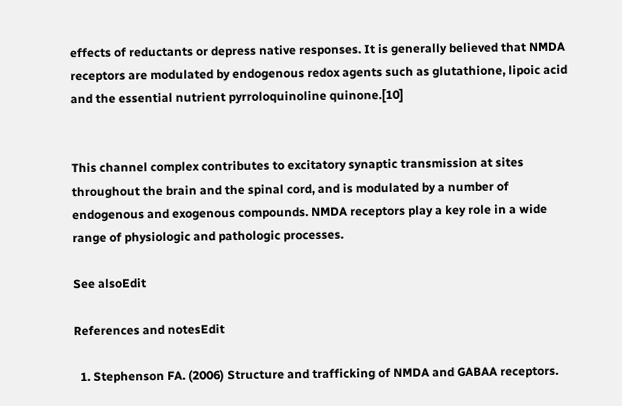effects of reductants or depress native responses. It is generally believed that NMDA receptors are modulated by endogenous redox agents such as glutathione, lipoic acid and the essential nutrient pyrroloquinoline quinone.[10]


This channel complex contributes to excitatory synaptic transmission at sites throughout the brain and the spinal cord, and is modulated by a number of endogenous and exogenous compounds. NMDA receptors play a key role in a wide range of physiologic and pathologic processes.

See alsoEdit

References and notesEdit

  1. Stephenson FA. (2006) Structure and trafficking of NMDA and GABAA receptors.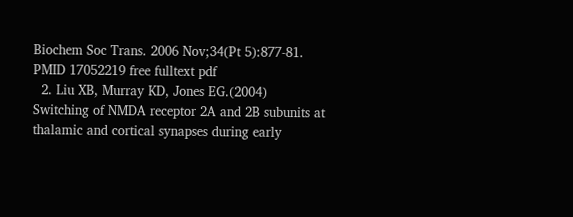Biochem Soc Trans. 2006 Nov;34(Pt 5):877-81. PMID 17052219 free fulltext pdf
  2. Liu XB, Murray KD, Jones EG.(2004) Switching of NMDA receptor 2A and 2B subunits at thalamic and cortical synapses during early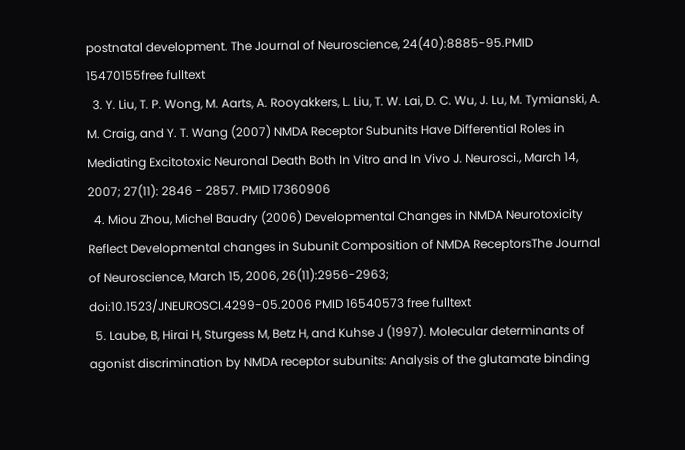postnatal development. The Journal of Neuroscience, 24(40):8885-95.PMID 15470155free fulltext
  3. Y. Liu, T. P. Wong, M. Aarts, A. Rooyakkers, L. Liu, T. W. Lai, D. C. Wu, J. Lu, M. Tymianski, A. M. Craig, and Y. T. Wang (2007) NMDA Receptor Subunits Have Differential Roles in Mediating Excitotoxic Neuronal Death Both In Vitro and In Vivo J. Neurosci., March 14, 2007; 27(11): 2846 - 2857. PMID 17360906
  4. Miou Zhou, Michel Baudry (2006) Developmental Changes in NMDA Neurotoxicity Reflect Developmental changes in Subunit Composition of NMDA ReceptorsThe Journal of Neuroscience, March 15, 2006, 26(11):2956-2963; doi:10.1523/JNEUROSCI.4299-05.2006 PMID 16540573 free fulltext
  5. Laube, B, Hirai H, Sturgess M, Betz H, and Kuhse J (1997). Molecular determinants of agonist discrimination by NMDA receptor subunits: Analysis of the glutamate binding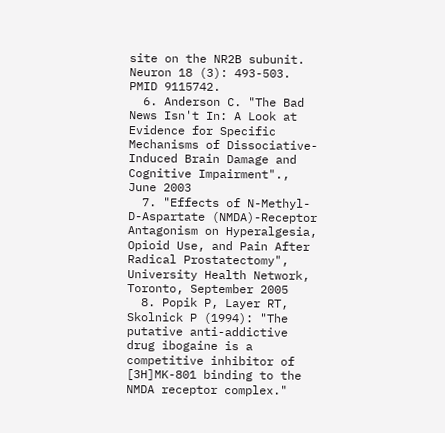site on the NR2B subunit. Neuron 18 (3): 493-503. PMID 9115742.
  6. Anderson C. "The Bad News Isn't In: A Look at Evidence for Specific Mechanisms of Dissociative-Induced Brain Damage and Cognitive Impairment"., June 2003
  7. "Effects of N-Methyl-D-Aspartate (NMDA)-Receptor Antagonism on Hyperalgesia, Opioid Use, and Pain After Radical Prostatectomy", University Health Network, Toronto, September 2005
  8. Popik P, Layer RT, Skolnick P (1994): "The putative anti-addictive drug ibogaine is a competitive inhibitor of [3H]MK-801 binding to the NMDA receptor complex."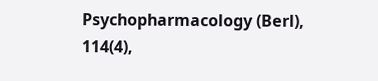Psychopharmacology (Berl), 114(4),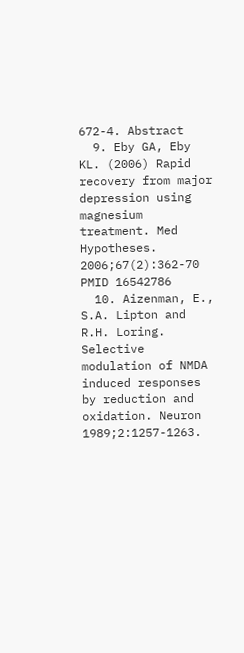672-4. Abstract
  9. Eby GA, Eby KL. (2006) Rapid recovery from major depression using magnesium treatment. Med Hypotheses. 2006;67(2):362-70 PMID 16542786
  10. Aizenman, E., S.A. Lipton and R.H. Loring. Selective modulation of NMDA induced responses by reduction and oxidation. Neuron 1989;2:1257-1263.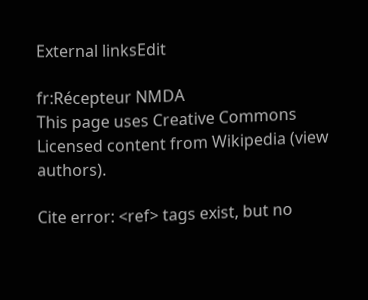External linksEdit

fr:Récepteur NMDA
This page uses Creative Commons Licensed content from Wikipedia (view authors).

Cite error: <ref> tags exist, but no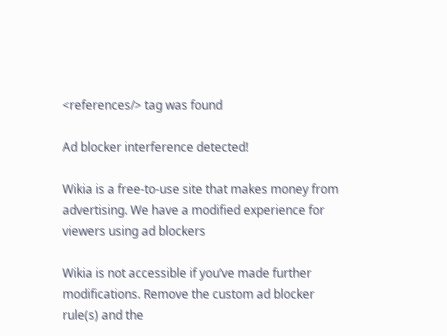<references/> tag was found

Ad blocker interference detected!

Wikia is a free-to-use site that makes money from advertising. We have a modified experience for viewers using ad blockers

Wikia is not accessible if you’ve made further modifications. Remove the custom ad blocker rule(s) and the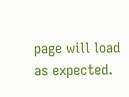page will load as expected.